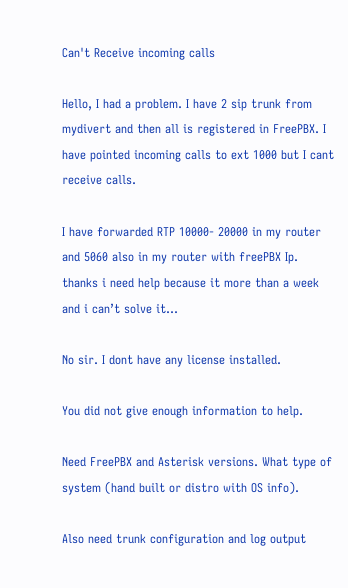Can't Receive incoming calls

Hello, I had a problem. I have 2 sip trunk from mydivert and then all is registered in FreePBX. I have pointed incoming calls to ext 1000 but I cant receive calls.

I have forwarded RTP 10000- 20000 in my router and 5060 also in my router with freePBX Ip. thanks i need help because it more than a week and i can’t solve it…

No sir. I dont have any license installed.

You did not give enough information to help.

Need FreePBX and Asterisk versions. What type of system (hand built or distro with OS info).

Also need trunk configuration and log output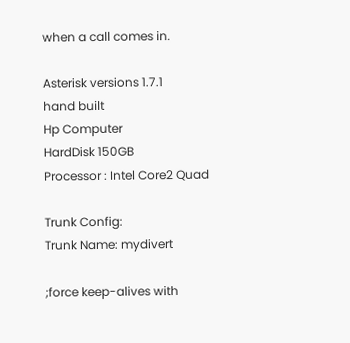when a call comes in.

Asterisk versions 1.7.1
hand built
Hp Computer
HardDisk 150GB
Processor : Intel Core2 Quad

Trunk Config:
Trunk Name: mydivert

;force keep-alives with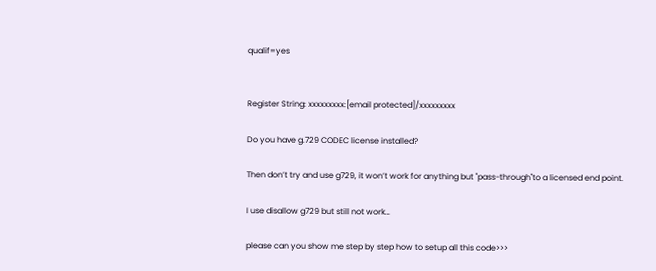qualif=yes


Register String: xxxxxxxxx:[email protected]/xxxxxxxxx

Do you have g.729 CODEC license installed?

Then don’t try and use g729, it won’t work for anything but "pass-through"to a licensed end point.

I use disallow g729 but still not work…

please can you show me step by step how to setup all this code>>>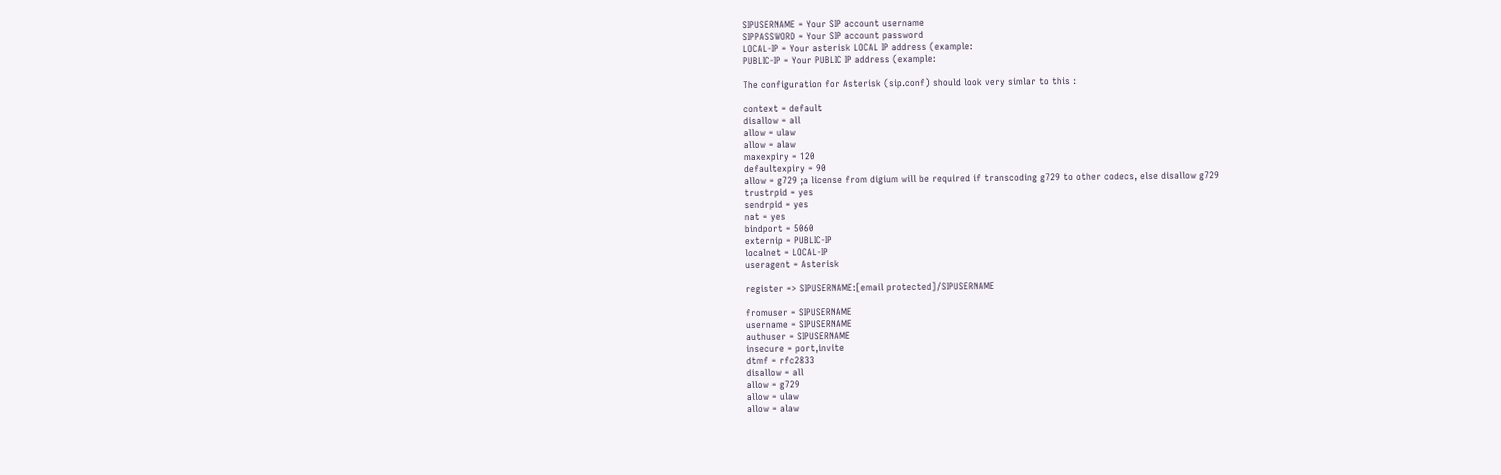SIPUSERNAME = Your SIP account username
SIPPASSWORD = Your SIP account password
LOCAL-IP = Your asterisk LOCAL IP address (example:
PUBLIC-IP = Your PUBLIC IP address (example:

The configuration for Asterisk (sip.conf) should look very simlar to this :

context = default
disallow = all
allow = ulaw
allow = alaw
maxexpiry = 120
defaultexpiry = 90
allow = g729 ;a license from digium will be required if transcoding g729 to other codecs, else disallow g729
trustrpid = yes
sendrpid = yes
nat = yes
bindport = 5060
externip = PUBLIC-IP
localnet = LOCAL-IP
useragent = Asterisk

register => SIPUSERNAME:[email protected]/SIPUSERNAME

fromuser = SIPUSERNAME
username = SIPUSERNAME
authuser = SIPUSERNAME
insecure = port,invite
dtmf = rfc2833
disallow = all
allow = g729
allow = ulaw
allow = alaw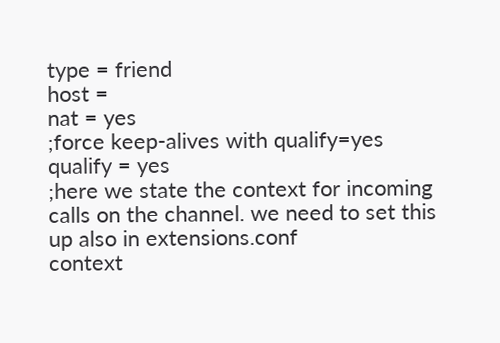type = friend
host =
nat = yes
;force keep-alives with qualify=yes
qualify = yes
;here we state the context for incoming calls on the channel. we need to set this up also in extensions.conf
context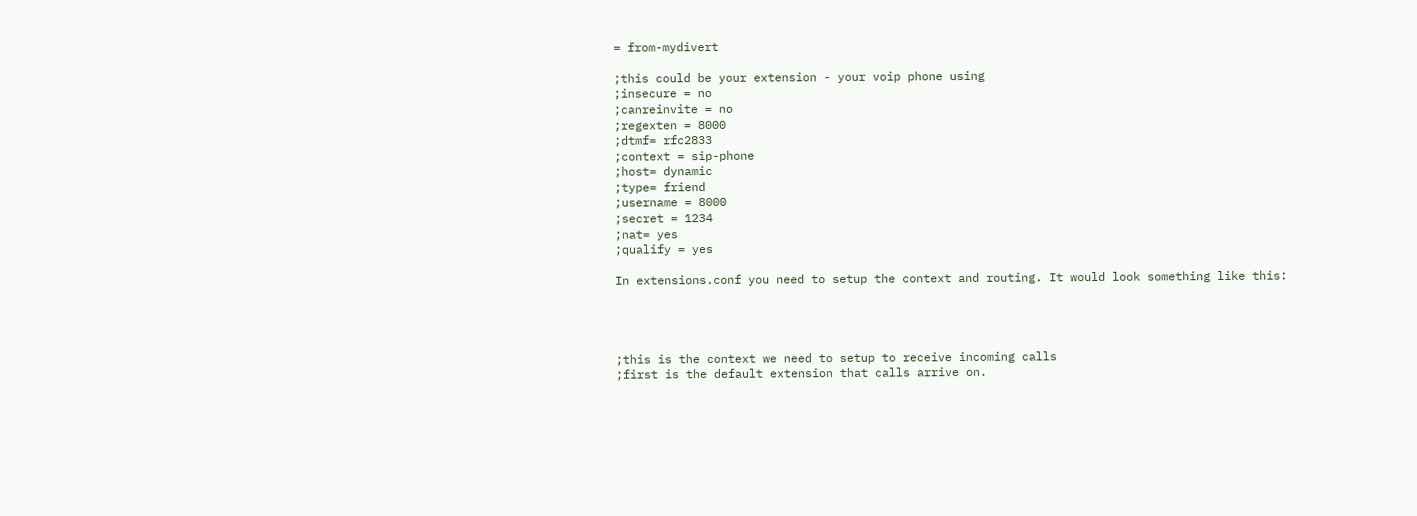= from-mydivert

;this could be your extension - your voip phone using
;insecure = no
;canreinvite = no
;regexten = 8000
;dtmf= rfc2833
;context = sip-phone
;host= dynamic
;type= friend
;username = 8000
;secret = 1234
;nat= yes
;qualify = yes

In extensions.conf you need to setup the context and routing. It would look something like this:




;this is the context we need to setup to receive incoming calls
;first is the default extension that calls arrive on.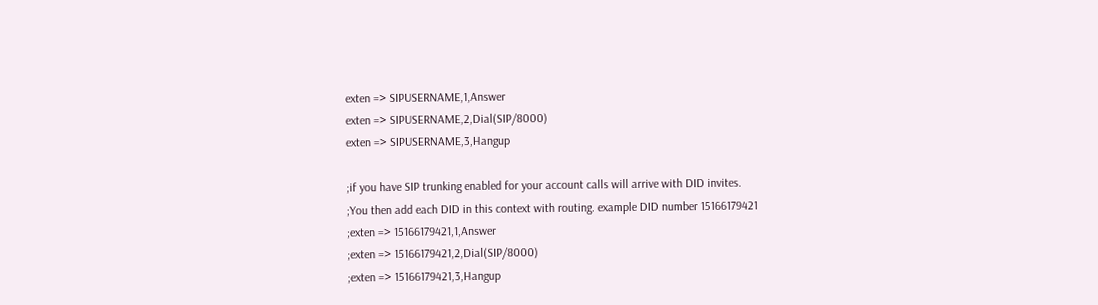exten => SIPUSERNAME,1,Answer
exten => SIPUSERNAME,2,Dial(SIP/8000)
exten => SIPUSERNAME,3,Hangup

;if you have SIP trunking enabled for your account calls will arrive with DID invites.
;You then add each DID in this context with routing. example DID number 15166179421
;exten => 15166179421,1,Answer
;exten => 15166179421,2,Dial(SIP/8000)
;exten => 15166179421,3,Hangup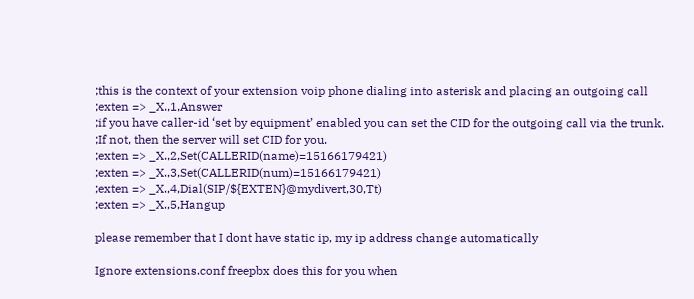;this is the context of your extension voip phone dialing into asterisk and placing an outgoing call
;exten => _X.,1,Answer
;if you have caller-id ‘set by equipment’ enabled you can set the CID for the outgoing call via the trunk.
;If not, then the server will set CID for you.
;exten => _X.,2,Set(CALLERID(name)=15166179421)
;exten => _X.,3,Set(CALLERID(num)=15166179421)
;exten => _X.,4,Dial(SIP/${EXTEN}@mydivert,30,Tt)
;exten => _X.,5,Hangup

please remember that I dont have static ip, my ip address change automatically

Ignore extensions.conf freepbx does this for you when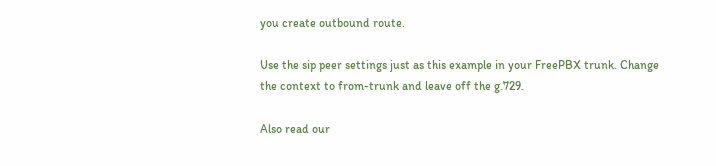you create outbound route.

Use the sip peer settings just as this example in your FreePBX trunk. Change the context to from-trunk and leave off the g.729.

Also read our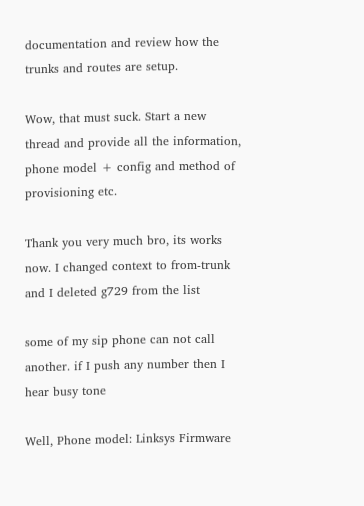documentation and review how the trunks and routes are setup.

Wow, that must suck. Start a new thread and provide all the information, phone model + config and method of provisioning etc.

Thank you very much bro, its works now. I changed context to from-trunk and I deleted g729 from the list

some of my sip phone can not call another. if I push any number then I hear busy tone

Well, Phone model: Linksys Firmware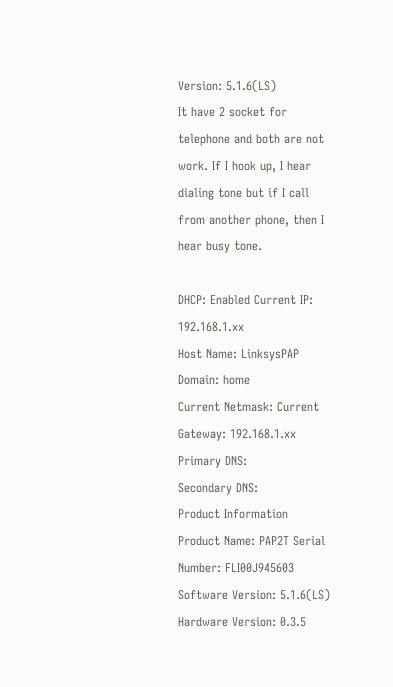Version: 5.1.6(LS)
It have 2 socket for telephone and both are not work. If I hook up, I hear dialing tone but if I call from another phone, then I hear busy tone.

DHCP: Enabled Current IP: 192.168.1.xx
Host Name: LinksysPAP Domain: home
Current Netmask: Current Gateway: 192.168.1.xx
Primary DNS:
Secondary DNS:
Product Information
Product Name: PAP2T Serial Number: FLI00J945603
Software Version: 5.1.6(LS) Hardware Version: 0.3.5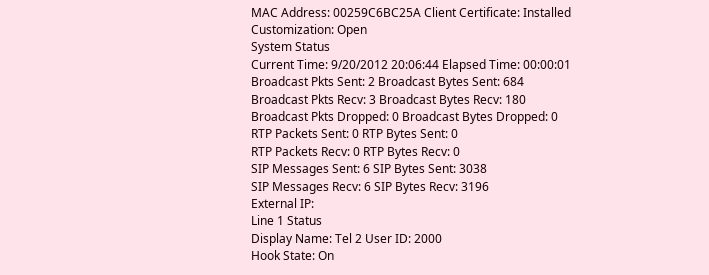MAC Address: 00259C6BC25A Client Certificate: Installed
Customization: Open
System Status
Current Time: 9/20/2012 20:06:44 Elapsed Time: 00:00:01
Broadcast Pkts Sent: 2 Broadcast Bytes Sent: 684
Broadcast Pkts Recv: 3 Broadcast Bytes Recv: 180
Broadcast Pkts Dropped: 0 Broadcast Bytes Dropped: 0
RTP Packets Sent: 0 RTP Bytes Sent: 0
RTP Packets Recv: 0 RTP Bytes Recv: 0
SIP Messages Sent: 6 SIP Bytes Sent: 3038
SIP Messages Recv: 6 SIP Bytes Recv: 3196
External IP:
Line 1 Status
Display Name: Tel 2 User ID: 2000
Hook State: On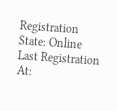Registration State: Online
Last Registration At: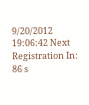9/20/2012 19:06:42 Next Registration In: 86 s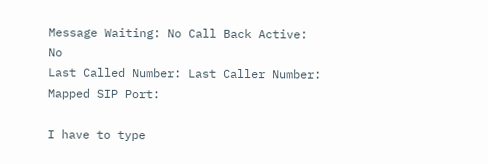Message Waiting: No Call Back Active: No
Last Called Number: Last Caller Number:
Mapped SIP Port:

I have to type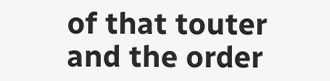of that touter and the order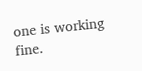one is working fine.